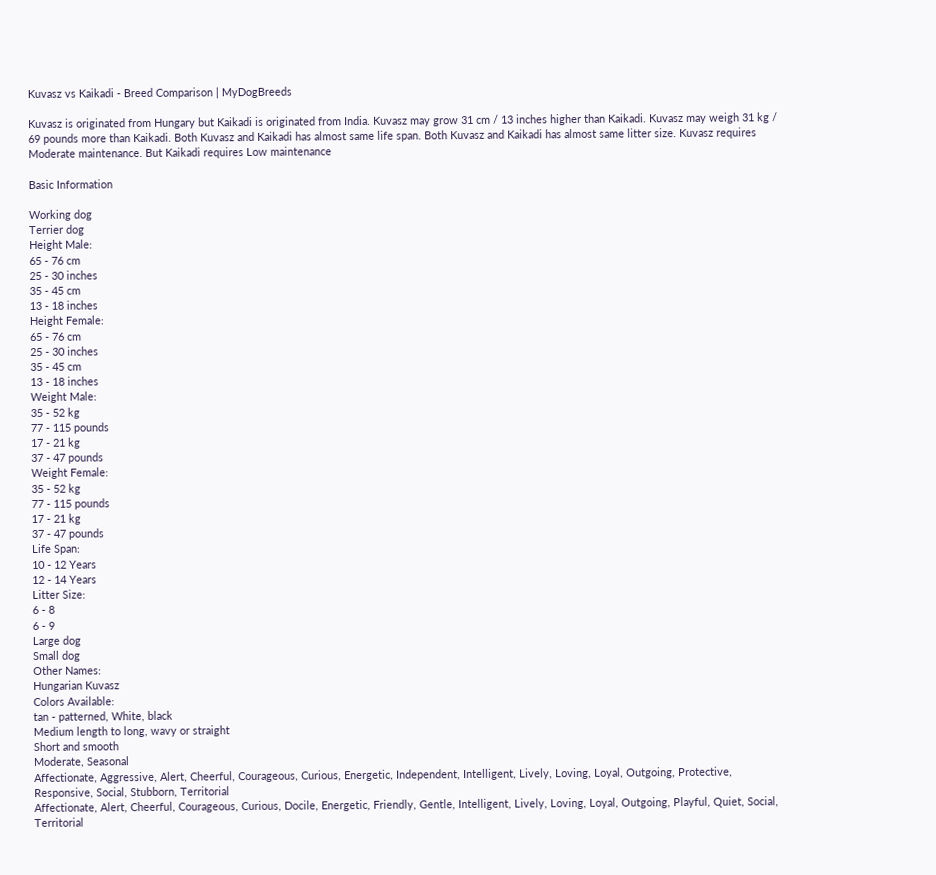Kuvasz vs Kaikadi - Breed Comparison | MyDogBreeds

Kuvasz is originated from Hungary but Kaikadi is originated from India. Kuvasz may grow 31 cm / 13 inches higher than Kaikadi. Kuvasz may weigh 31 kg / 69 pounds more than Kaikadi. Both Kuvasz and Kaikadi has almost same life span. Both Kuvasz and Kaikadi has almost same litter size. Kuvasz requires Moderate maintenance. But Kaikadi requires Low maintenance

Basic Information

Working dog
Terrier dog
Height Male:
65 - 76 cm
25 - 30 inches
35 - 45 cm
13 - 18 inches
Height Female:
65 - 76 cm
25 - 30 inches
35 - 45 cm
13 - 18 inches
Weight Male:
35 - 52 kg
77 - 115 pounds
17 - 21 kg
37 - 47 pounds
Weight Female:
35 - 52 kg
77 - 115 pounds
17 - 21 kg
37 - 47 pounds
Life Span:
10 - 12 Years
12 - 14 Years
Litter Size:
6 - 8
6 - 9
Large dog
Small dog
Other Names:
Hungarian Kuvasz
Colors Available:
tan - patterned, White, black
Medium length to long, wavy or straight
Short and smooth
Moderate, Seasonal
Affectionate, Aggressive, Alert, Cheerful, Courageous, Curious, Energetic, Independent, Intelligent, Lively, Loving, Loyal, Outgoing, Protective, Responsive, Social, Stubborn, Territorial
Affectionate, Alert, Cheerful, Courageous, Curious, Docile, Energetic, Friendly, Gentle, Intelligent, Lively, Loving, Loyal, Outgoing, Playful, Quiet, Social, Territorial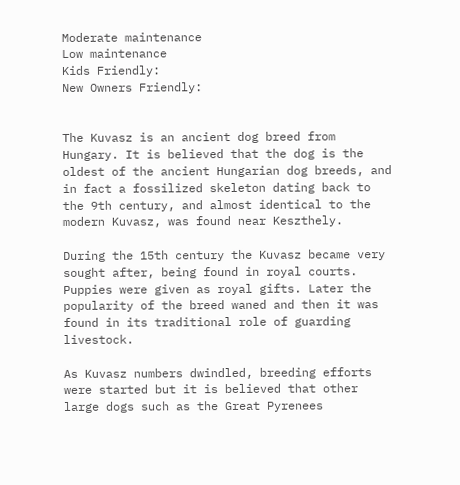Moderate maintenance
Low maintenance
Kids Friendly:
New Owners Friendly:


The Kuvasz is an ancient dog breed from Hungary. It is believed that the dog is the oldest of the ancient Hungarian dog breeds, and in fact a fossilized skeleton dating back to the 9th century, and almost identical to the modern Kuvasz, was found near Keszthely.

During the 15th century the Kuvasz became very sought after, being found in royal courts. Puppies were given as royal gifts. Later the popularity of the breed waned and then it was found in its traditional role of guarding livestock.

As Kuvasz numbers dwindled, breeding efforts were started but it is believed that other large dogs such as the Great Pyrenees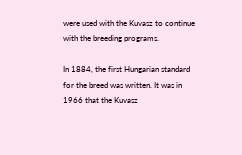were used with the Kuvasz to continue with the breeding programs.

In 1884, the first Hungarian standard for the breed was written. It was in 1966 that the Kuvasz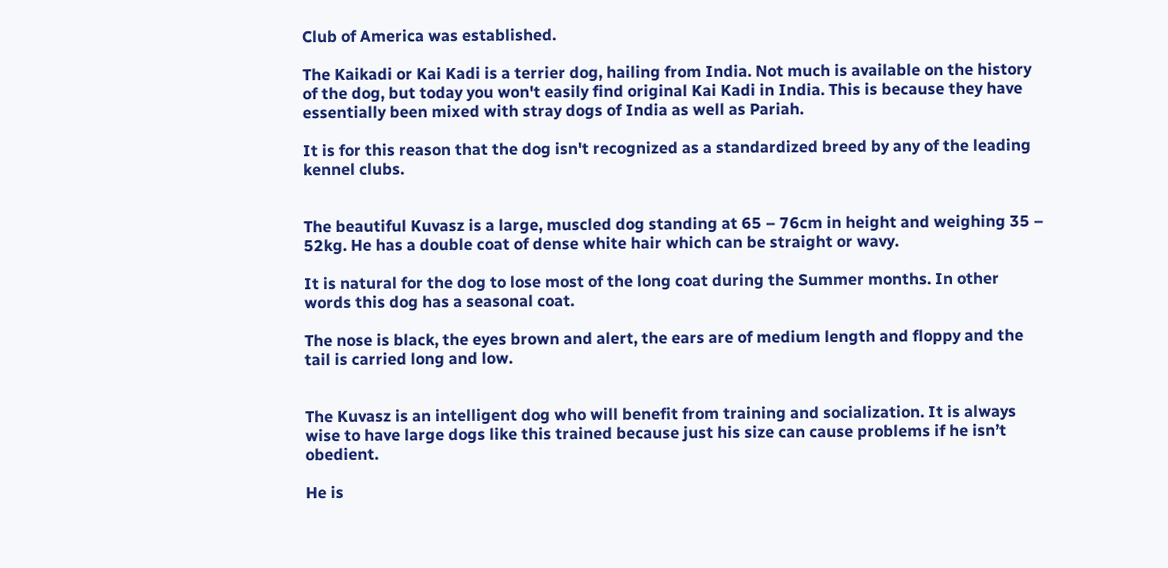Club of America was established.

The Kaikadi or Kai Kadi is a terrier dog, hailing from India. Not much is available on the history of the dog, but today you won't easily find original Kai Kadi in India. This is because they have essentially been mixed with stray dogs of India as well as Pariah.

It is for this reason that the dog isn't recognized as a standardized breed by any of the leading kennel clubs.


The beautiful Kuvasz is a large, muscled dog standing at 65 – 76cm in height and weighing 35 – 52kg. He has a double coat of dense white hair which can be straight or wavy.

It is natural for the dog to lose most of the long coat during the Summer months. In other words this dog has a seasonal coat.

The nose is black, the eyes brown and alert, the ears are of medium length and floppy and the tail is carried long and low.


The Kuvasz is an intelligent dog who will benefit from training and socialization. It is always wise to have large dogs like this trained because just his size can cause problems if he isn’t obedient.

He is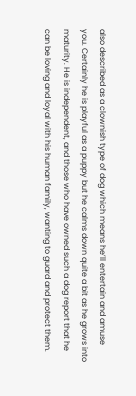also described as a clownish type of dog which means he’ll entertain and amuse you. Certainly he is playful as a puppy but he calms down quite a bit as he grows into maturity. He is independent, and those who have owned such a dog report that he can be loving and loyal with his human family, wanting to guard and protect them.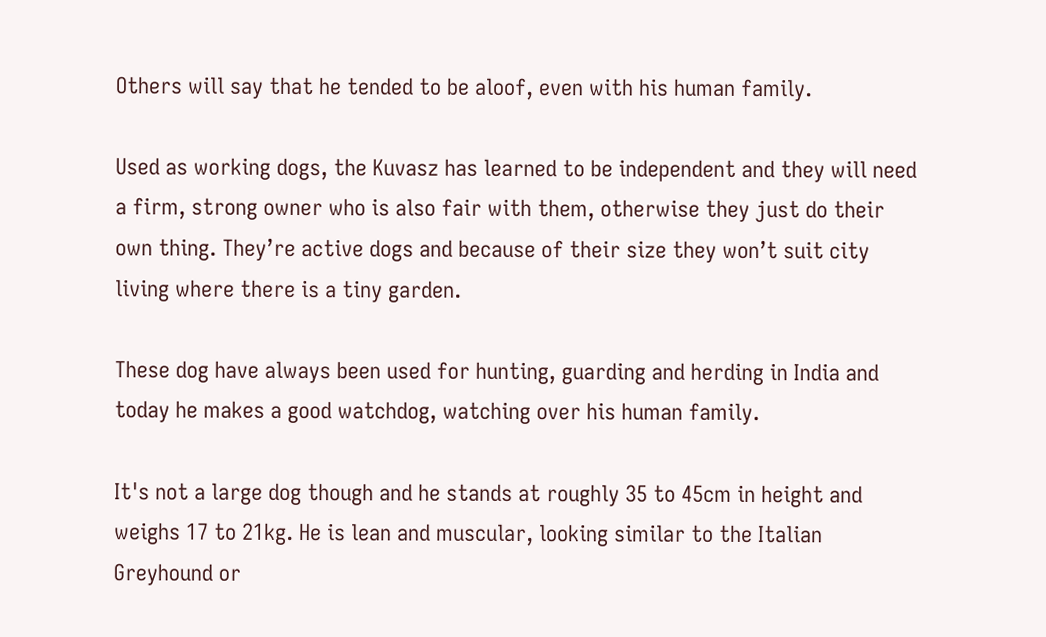Others will say that he tended to be aloof, even with his human family.

Used as working dogs, the Kuvasz has learned to be independent and they will need a firm, strong owner who is also fair with them, otherwise they just do their own thing. They’re active dogs and because of their size they won’t suit city living where there is a tiny garden.

These dog have always been used for hunting, guarding and herding in India and today he makes a good watchdog, watching over his human family.

It's not a large dog though and he stands at roughly 35 to 45cm in height and weighs 17 to 21kg. He is lean and muscular, looking similar to the Italian Greyhound or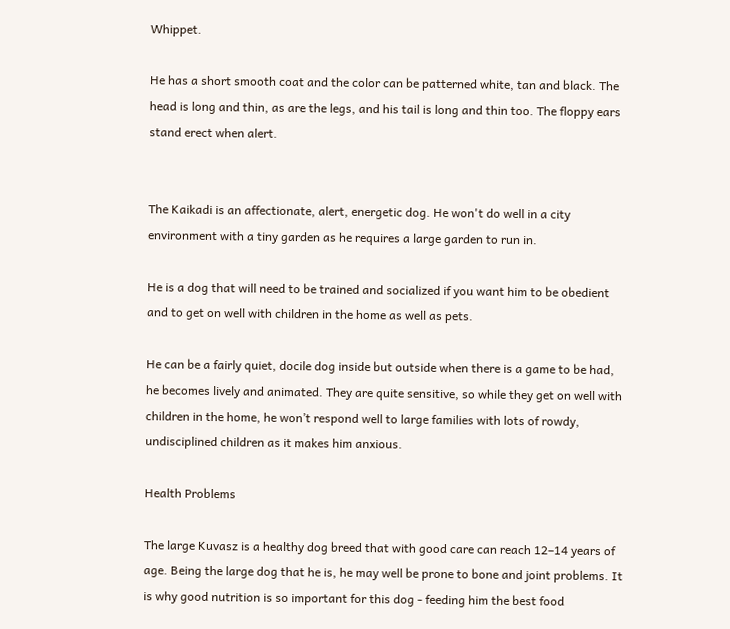Whippet.

He has a short smooth coat and the color can be patterned white, tan and black. The head is long and thin, as are the legs, and his tail is long and thin too. The floppy ears stand erect when alert.


The Kaikadi is an affectionate, alert, energetic dog. He won't do well in a city environment with a tiny garden as he requires a large garden to run in.

He is a dog that will need to be trained and socialized if you want him to be obedient and to get on well with children in the home as well as pets.

He can be a fairly quiet, docile dog inside but outside when there is a game to be had, he becomes lively and animated. They are quite sensitive, so while they get on well with children in the home, he won’t respond well to large families with lots of rowdy, undisciplined children as it makes him anxious.

Health Problems

The large Kuvasz is a healthy dog breed that with good care can reach 12–14 years of age. Being the large dog that he is, he may well be prone to bone and joint problems. It is why good nutrition is so important for this dog - feeding him the best food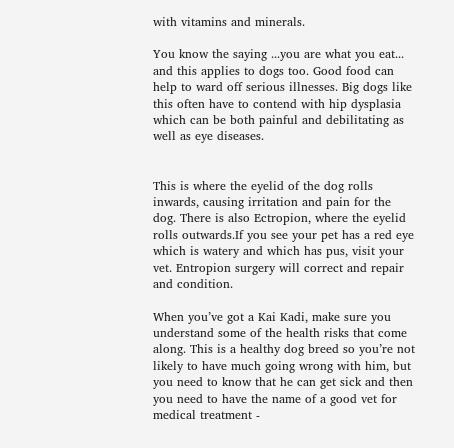with vitamins and minerals.

You know the saying ...you are what you eat... and this applies to dogs too. Good food can help to ward off serious illnesses. Big dogs like this often have to contend with hip dysplasia which can be both painful and debilitating as well as eye diseases.


This is where the eyelid of the dog rolls inwards, causing irritation and pain for the dog. There is also Ectropion, where the eyelid rolls outwards.If you see your pet has a red eye which is watery and which has pus, visit your vet. Entropion surgery will correct and repair and condition.

When you’ve got a Kai Kadi, make sure you understand some of the health risks that come along. This is a healthy dog breed so you’re not likely to have much going wrong with him, but you need to know that he can get sick and then you need to have the name of a good vet for medical treatment -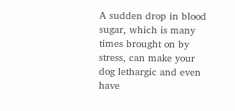A sudden drop in blood sugar, which is many times brought on by stress, can make your dog lethargic and even have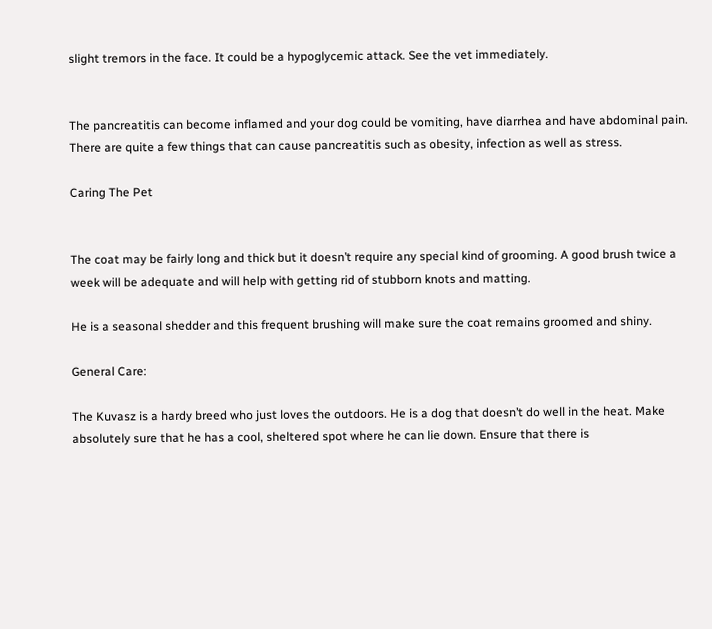slight tremors in the face. It could be a hypoglycemic attack. See the vet immediately.


The pancreatitis can become inflamed and your dog could be vomiting, have diarrhea and have abdominal pain. There are quite a few things that can cause pancreatitis such as obesity, infection as well as stress.

Caring The Pet


The coat may be fairly long and thick but it doesn’t require any special kind of grooming. A good brush twice a week will be adequate and will help with getting rid of stubborn knots and matting.

He is a seasonal shedder and this frequent brushing will make sure the coat remains groomed and shiny.

General Care:

The Kuvasz is a hardy breed who just loves the outdoors. He is a dog that doesn’t do well in the heat. Make absolutely sure that he has a cool, sheltered spot where he can lie down. Ensure that there is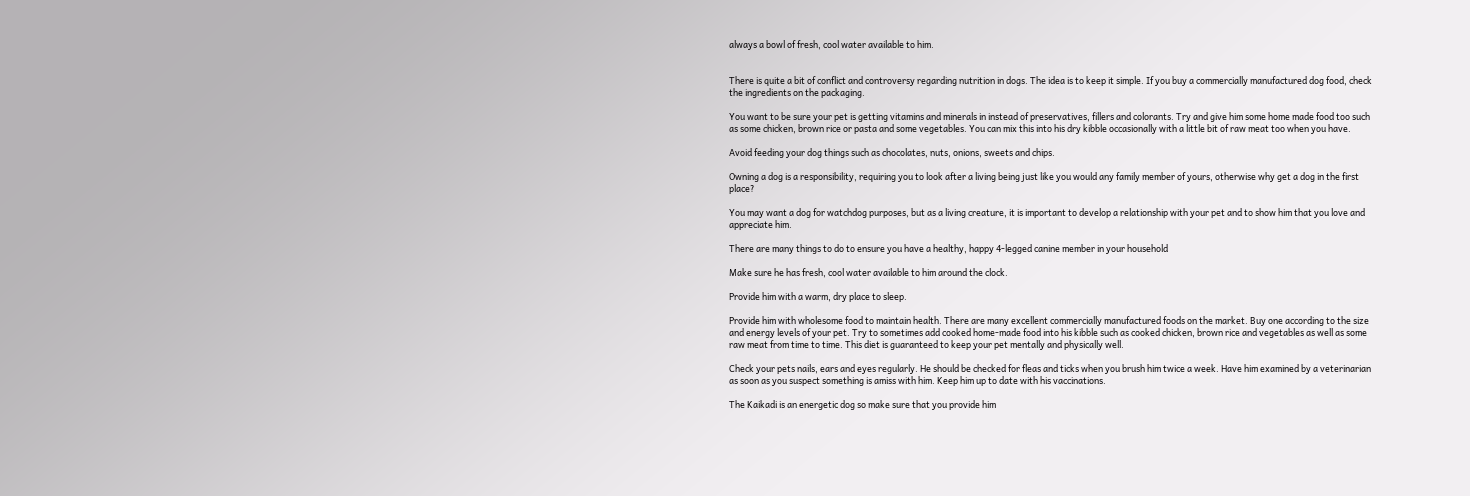always a bowl of fresh, cool water available to him.


There is quite a bit of conflict and controversy regarding nutrition in dogs. The idea is to keep it simple. If you buy a commercially manufactured dog food, check the ingredients on the packaging.

You want to be sure your pet is getting vitamins and minerals in instead of preservatives, fillers and colorants. Try and give him some home made food too such as some chicken, brown rice or pasta and some vegetables. You can mix this into his dry kibble occasionally with a little bit of raw meat too when you have.

Avoid feeding your dog things such as chocolates, nuts, onions, sweets and chips.

Owning a dog is a responsibility, requiring you to look after a living being just like you would any family member of yours, otherwise why get a dog in the first place?

You may want a dog for watchdog purposes, but as a living creature, it is important to develop a relationship with your pet and to show him that you love and appreciate him.

There are many things to do to ensure you have a healthy, happy 4-legged canine member in your household

Make sure he has fresh, cool water available to him around the clock.

Provide him with a warm, dry place to sleep.

Provide him with wholesome food to maintain health. There are many excellent commercially manufactured foods on the market. Buy one according to the size and energy levels of your pet. Try to sometimes add cooked home-made food into his kibble such as cooked chicken, brown rice and vegetables as well as some raw meat from time to time. This diet is guaranteed to keep your pet mentally and physically well.

Check your pets nails, ears and eyes regularly. He should be checked for fleas and ticks when you brush him twice a week. Have him examined by a veterinarian as soon as you suspect something is amiss with him. Keep him up to date with his vaccinations.

The Kaikadi is an energetic dog so make sure that you provide him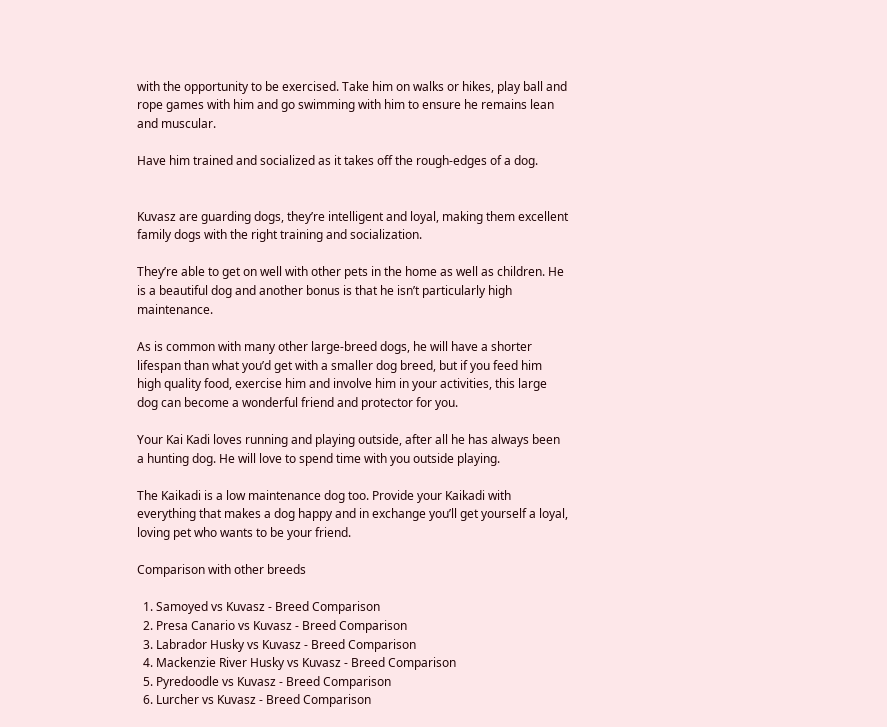with the opportunity to be exercised. Take him on walks or hikes, play ball and rope games with him and go swimming with him to ensure he remains lean and muscular.

Have him trained and socialized as it takes off the rough-edges of a dog.


Kuvasz are guarding dogs, they’re intelligent and loyal, making them excellent family dogs with the right training and socialization.

They’re able to get on well with other pets in the home as well as children. He is a beautiful dog and another bonus is that he isn’t particularly high maintenance.

As is common with many other large-breed dogs, he will have a shorter lifespan than what you’d get with a smaller dog breed, but if you feed him high quality food, exercise him and involve him in your activities, this large dog can become a wonderful friend and protector for you.

Your Kai Kadi loves running and playing outside, after all he has always been a hunting dog. He will love to spend time with you outside playing.

The Kaikadi is a low maintenance dog too. Provide your Kaikadi with everything that makes a dog happy and in exchange you’ll get yourself a loyal, loving pet who wants to be your friend.

Comparison with other breeds

  1. Samoyed vs Kuvasz - Breed Comparison
  2. Presa Canario vs Kuvasz - Breed Comparison
  3. Labrador Husky vs Kuvasz - Breed Comparison
  4. Mackenzie River Husky vs Kuvasz - Breed Comparison
  5. Pyredoodle vs Kuvasz - Breed Comparison
  6. Lurcher vs Kuvasz - Breed Comparison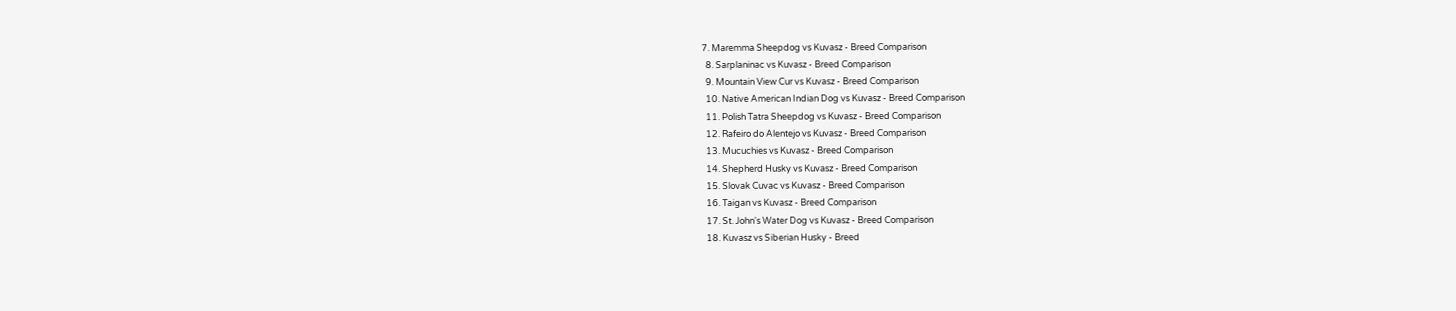7. Maremma Sheepdog vs Kuvasz - Breed Comparison
  8. Sarplaninac vs Kuvasz - Breed Comparison
  9. Mountain View Cur vs Kuvasz - Breed Comparison
  10. Native American Indian Dog vs Kuvasz - Breed Comparison
  11. Polish Tatra Sheepdog vs Kuvasz - Breed Comparison
  12. Rafeiro do Alentejo vs Kuvasz - Breed Comparison
  13. Mucuchies vs Kuvasz - Breed Comparison
  14. Shepherd Husky vs Kuvasz - Breed Comparison
  15. Slovak Cuvac vs Kuvasz - Breed Comparison
  16. Taigan vs Kuvasz - Breed Comparison
  17. St. John's Water Dog vs Kuvasz - Breed Comparison
  18. Kuvasz vs Siberian Husky - Breed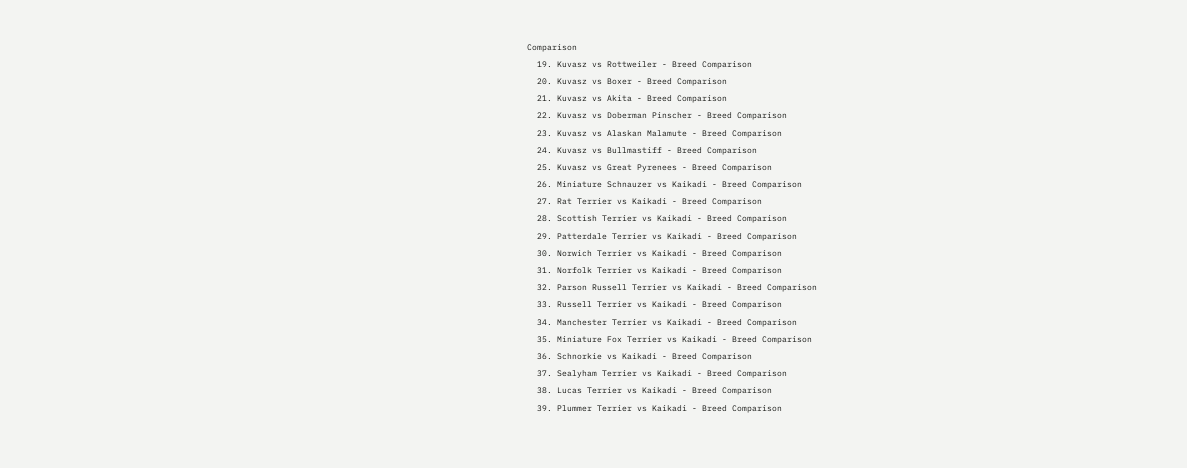Comparison
  19. Kuvasz vs Rottweiler - Breed Comparison
  20. Kuvasz vs Boxer - Breed Comparison
  21. Kuvasz vs Akita - Breed Comparison
  22. Kuvasz vs Doberman Pinscher - Breed Comparison
  23. Kuvasz vs Alaskan Malamute - Breed Comparison
  24. Kuvasz vs Bullmastiff - Breed Comparison
  25. Kuvasz vs Great Pyrenees - Breed Comparison
  26. Miniature Schnauzer vs Kaikadi - Breed Comparison
  27. Rat Terrier vs Kaikadi - Breed Comparison
  28. Scottish Terrier vs Kaikadi - Breed Comparison
  29. Patterdale Terrier vs Kaikadi - Breed Comparison
  30. Norwich Terrier vs Kaikadi - Breed Comparison
  31. Norfolk Terrier vs Kaikadi - Breed Comparison
  32. Parson Russell Terrier vs Kaikadi - Breed Comparison
  33. Russell Terrier vs Kaikadi - Breed Comparison
  34. Manchester Terrier vs Kaikadi - Breed Comparison
  35. Miniature Fox Terrier vs Kaikadi - Breed Comparison
  36. Schnorkie vs Kaikadi - Breed Comparison
  37. Sealyham Terrier vs Kaikadi - Breed Comparison
  38. Lucas Terrier vs Kaikadi - Breed Comparison
  39. Plummer Terrier vs Kaikadi - Breed Comparison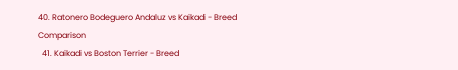40. Ratonero Bodeguero Andaluz vs Kaikadi - Breed Comparison
  41. Kaikadi vs Boston Terrier - Breed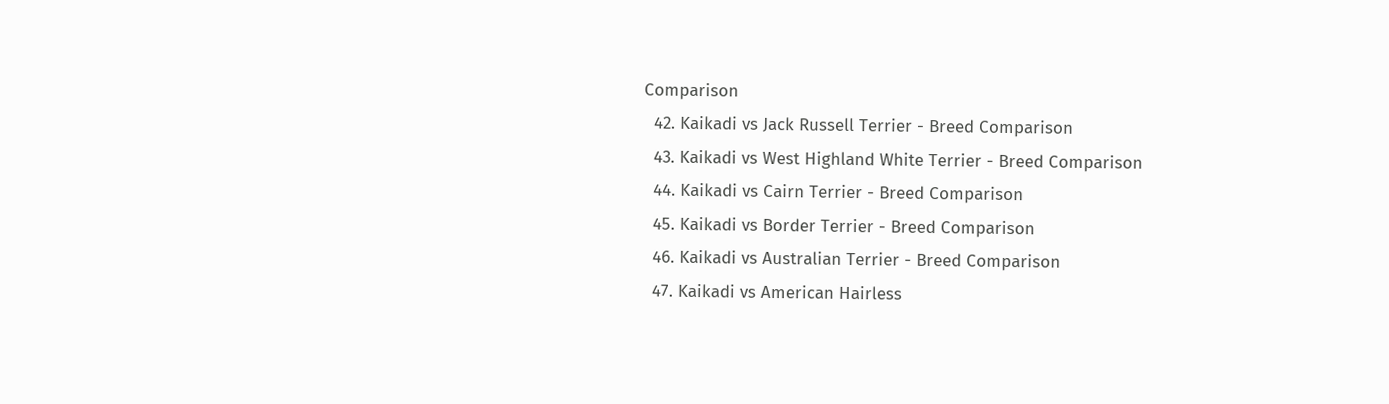Comparison
  42. Kaikadi vs Jack Russell Terrier - Breed Comparison
  43. Kaikadi vs West Highland White Terrier - Breed Comparison
  44. Kaikadi vs Cairn Terrier - Breed Comparison
  45. Kaikadi vs Border Terrier - Breed Comparison
  46. Kaikadi vs Australian Terrier - Breed Comparison
  47. Kaikadi vs American Hairless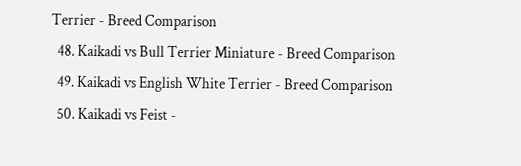Terrier - Breed Comparison
  48. Kaikadi vs Bull Terrier Miniature - Breed Comparison
  49. Kaikadi vs English White Terrier - Breed Comparison
  50. Kaikadi vs Feist -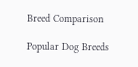Breed Comparison

Popular Dog Breeds